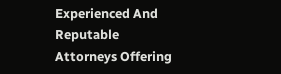Experienced And Reputable Attorneys Offering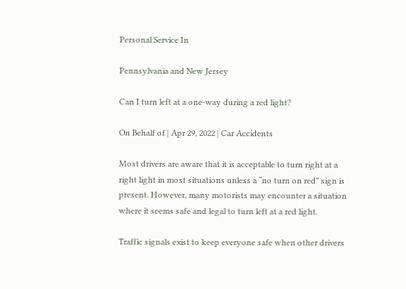Personal Service In

Pennsylvania and New Jersey

Can I turn left at a one-way during a red light?

On Behalf of | Apr 29, 2022 | Car Accidents

Most drivers are aware that it is acceptable to turn right at a right light in most situations unless a “no turn on red” sign is present. However, many motorists may encounter a situation where it seems safe and legal to turn left at a red light.

Traffic signals exist to keep everyone safe when other drivers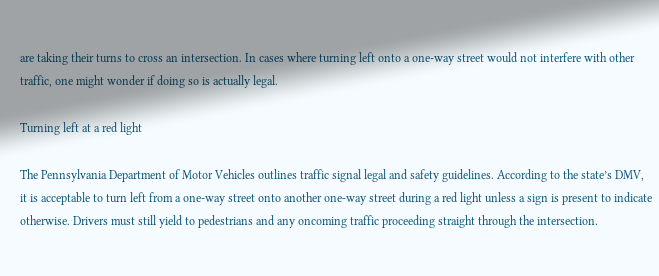are taking their turns to cross an intersection. In cases where turning left onto a one-way street would not interfere with other traffic, one might wonder if doing so is actually legal.

Turning left at a red light

The Pennsylvania Department of Motor Vehicles outlines traffic signal legal and safety guidelines. According to the state’s DMV, it is acceptable to turn left from a one-way street onto another one-way street during a red light unless a sign is present to indicate otherwise. Drivers must still yield to pedestrians and any oncoming traffic proceeding straight through the intersection.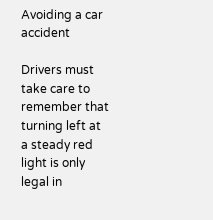Avoiding a car accident

Drivers must take care to remember that turning left at a steady red light is only legal in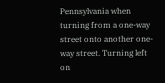Pennsylvania when turning from a one-way street onto another one-way street. Turning left on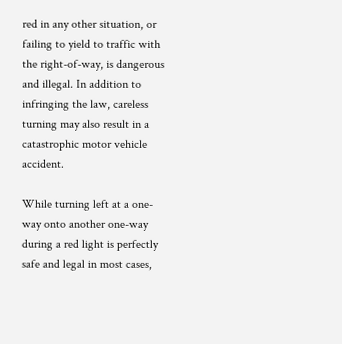red in any other situation, or failing to yield to traffic with the right-of-way, is dangerous and illegal. In addition to infringing the law, careless turning may also result in a catastrophic motor vehicle accident.

While turning left at a one-way onto another one-way during a red light is perfectly safe and legal in most cases,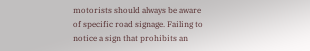motorists should always be aware of specific road signage. Failing to notice a sign that prohibits an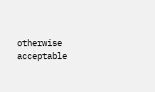otherwise acceptable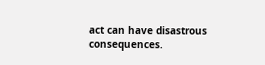act can have disastrous consequences.